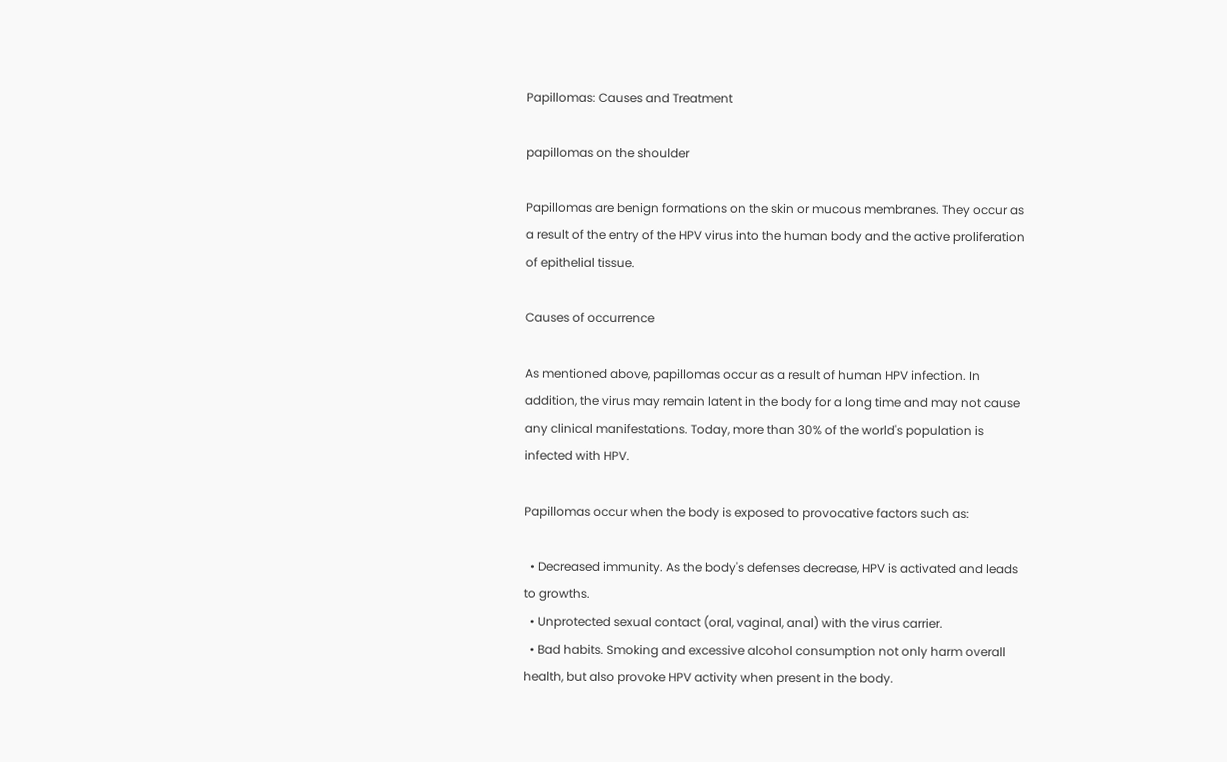Papillomas: Causes and Treatment

papillomas on the shoulder

Papillomas are benign formations on the skin or mucous membranes. They occur as a result of the entry of the HPV virus into the human body and the active proliferation of epithelial tissue.

Causes of occurrence

As mentioned above, papillomas occur as a result of human HPV infection. In addition, the virus may remain latent in the body for a long time and may not cause any clinical manifestations. Today, more than 30% of the world's population is infected with HPV.

Papillomas occur when the body is exposed to provocative factors such as:

  • Decreased immunity. As the body's defenses decrease, HPV is activated and leads to growths.
  • Unprotected sexual contact (oral, vaginal, anal) with the virus carrier.
  • Bad habits. Smoking and excessive alcohol consumption not only harm overall health, but also provoke HPV activity when present in the body.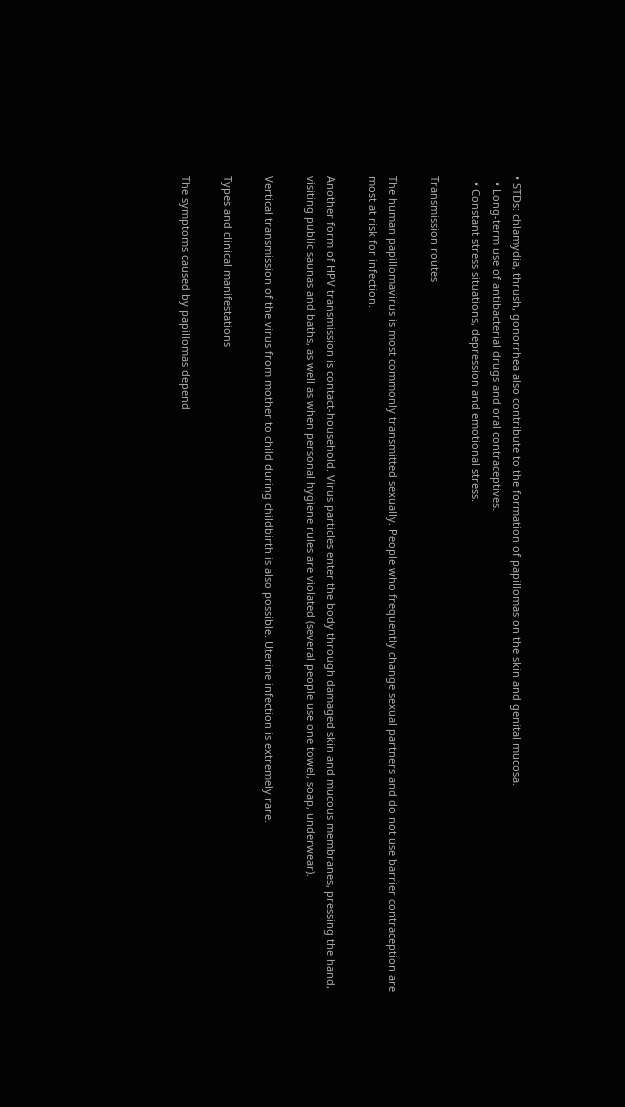• STDs: chlamydia, thrush, gonorrhea also contribute to the formation of papillomas on the skin and genital mucosa.
  • Long-term use of antibacterial drugs and oral contraceptives.
  • Constant stress situations, depression and emotional stress.

Transmission routes

The human papillomavirus is most commonly transmitted sexually. People who frequently change sexual partners and do not use barrier contraception are most at risk for infection.

Another form of HPV transmission is contact-household. Virus particles enter the body through damaged skin and mucous membranes, pressing the hand, visiting public saunas and baths, as well as when personal hygiene rules are violated (several people use one towel, soap, underwear).

Vertical transmission of the virus from mother to child during childbirth is also possible. Uterine infection is extremely rare.

Types and clinical manifestations

The symptoms caused by papillomas depend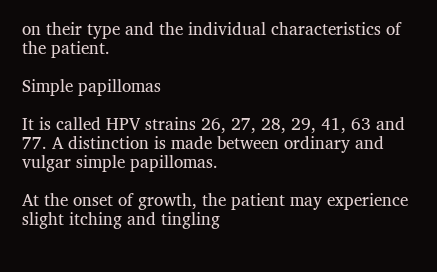on their type and the individual characteristics of the patient.

Simple papillomas

It is called HPV strains 26, 27, 28, 29, 41, 63 and 77. A distinction is made between ordinary and vulgar simple papillomas.

At the onset of growth, the patient may experience slight itching and tingling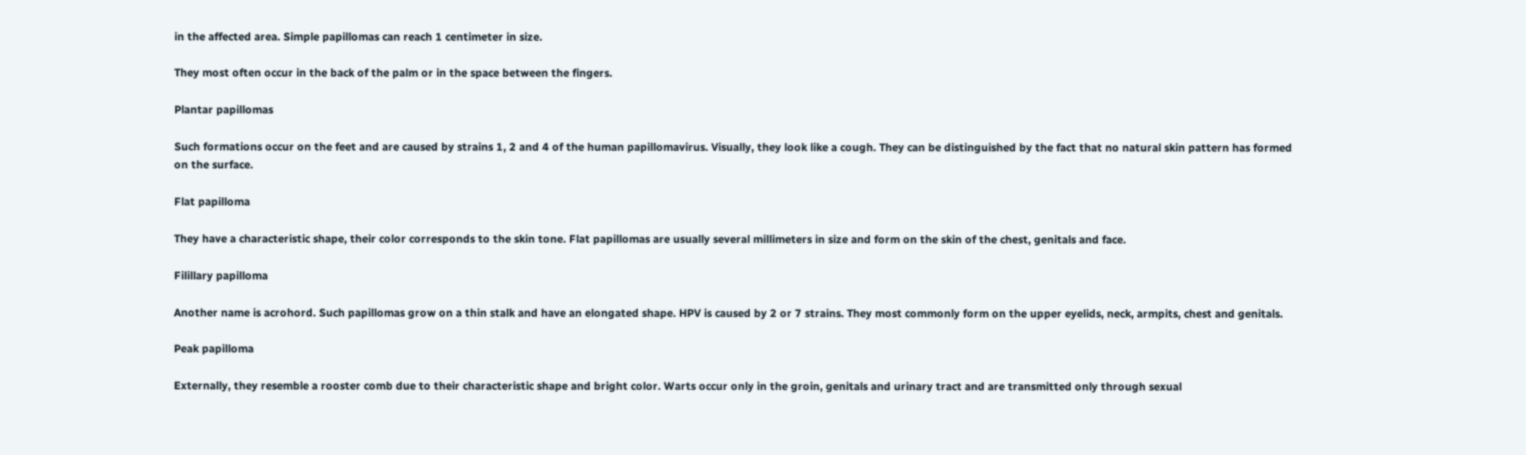in the affected area. Simple papillomas can reach 1 centimeter in size.

They most often occur in the back of the palm or in the space between the fingers.

Plantar papillomas

Such formations occur on the feet and are caused by strains 1, 2 and 4 of the human papillomavirus. Visually, they look like a cough. They can be distinguished by the fact that no natural skin pattern has formed on the surface.

Flat papilloma

They have a characteristic shape, their color corresponds to the skin tone. Flat papillomas are usually several millimeters in size and form on the skin of the chest, genitals and face.

Filillary papilloma

Another name is acrohord. Such papillomas grow on a thin stalk and have an elongated shape. HPV is caused by 2 or 7 strains. They most commonly form on the upper eyelids, neck, armpits, chest and genitals.

Peak papilloma

Externally, they resemble a rooster comb due to their characteristic shape and bright color. Warts occur only in the groin, genitals and urinary tract and are transmitted only through sexual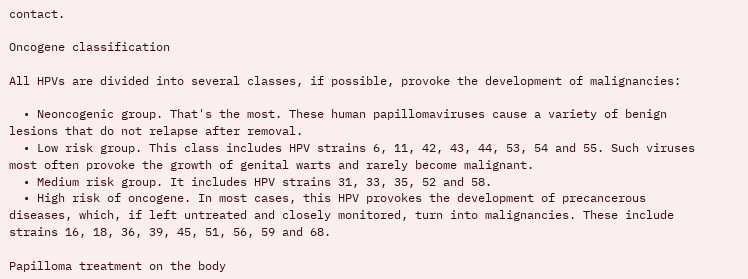contact.

Oncogene classification

All HPVs are divided into several classes, if possible, provoke the development of malignancies:

  • Neoncogenic group. That's the most. These human papillomaviruses cause a variety of benign lesions that do not relapse after removal.
  • Low risk group. This class includes HPV strains 6, 11, 42, 43, 44, 53, 54 and 55. Such viruses most often provoke the growth of genital warts and rarely become malignant.
  • Medium risk group. It includes HPV strains 31, 33, 35, 52 and 58.
  • High risk of oncogene. In most cases, this HPV provokes the development of precancerous diseases, which, if left untreated and closely monitored, turn into malignancies. These include strains 16, 18, 36, 39, 45, 51, 56, 59 and 68.

Papilloma treatment on the body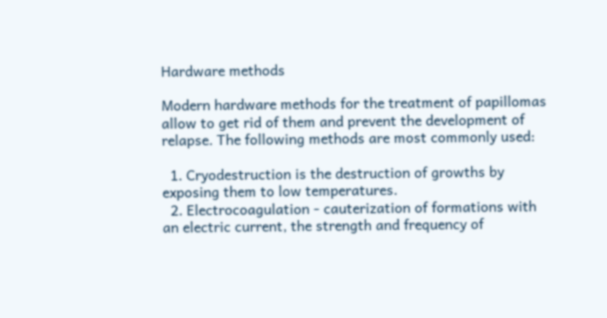Hardware methods

Modern hardware methods for the treatment of papillomas allow to get rid of them and prevent the development of relapse. The following methods are most commonly used:

  1. Cryodestruction is the destruction of growths by exposing them to low temperatures.
  2. Electrocoagulation - cauterization of formations with an electric current, the strength and frequency of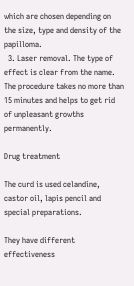which are chosen depending on the size, type and density of the papilloma.
  3. Laser removal. The type of effect is clear from the name. The procedure takes no more than 15 minutes and helps to get rid of unpleasant growths permanently.

Drug treatment

The curd is used celandine, castor oil, lapis pencil and special preparations.

They have different effectiveness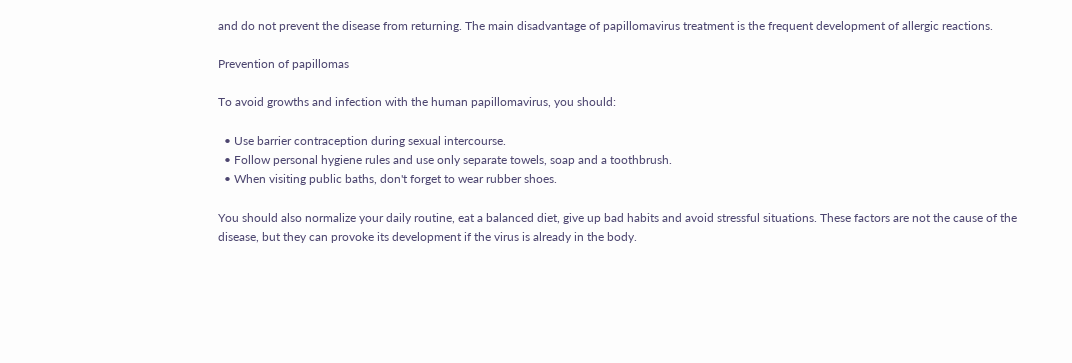and do not prevent the disease from returning. The main disadvantage of papillomavirus treatment is the frequent development of allergic reactions.

Prevention of papillomas

To avoid growths and infection with the human papillomavirus, you should:

  • Use barrier contraception during sexual intercourse.
  • Follow personal hygiene rules and use only separate towels, soap and a toothbrush.
  • When visiting public baths, don't forget to wear rubber shoes.

You should also normalize your daily routine, eat a balanced diet, give up bad habits and avoid stressful situations. These factors are not the cause of the disease, but they can provoke its development if the virus is already in the body.